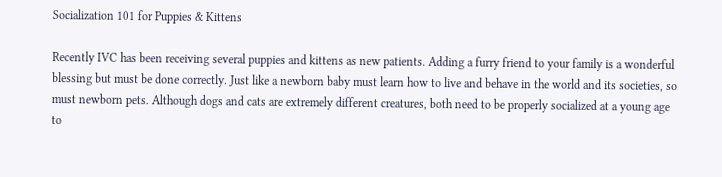Socialization 101 for Puppies & Kittens

Recently IVC has been receiving several puppies and kittens as new patients. Adding a furry friend to your family is a wonderful blessing but must be done correctly. Just like a newborn baby must learn how to live and behave in the world and its societies, so must newborn pets. Although dogs and cats are extremely different creatures, both need to be properly socialized at a young age to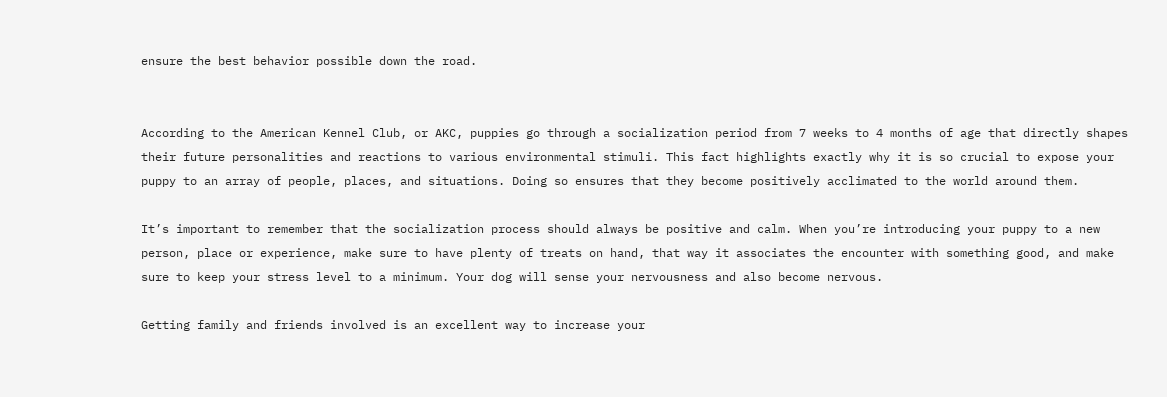ensure the best behavior possible down the road.


According to the American Kennel Club, or AKC, puppies go through a socialization period from 7 weeks to 4 months of age that directly shapes their future personalities and reactions to various environmental stimuli. This fact highlights exactly why it is so crucial to expose your puppy to an array of people, places, and situations. Doing so ensures that they become positively acclimated to the world around them.

It’s important to remember that the socialization process should always be positive and calm. When you’re introducing your puppy to a new person, place or experience, make sure to have plenty of treats on hand, that way it associates the encounter with something good, and make sure to keep your stress level to a minimum. Your dog will sense your nervousness and also become nervous.

Getting family and friends involved is an excellent way to increase your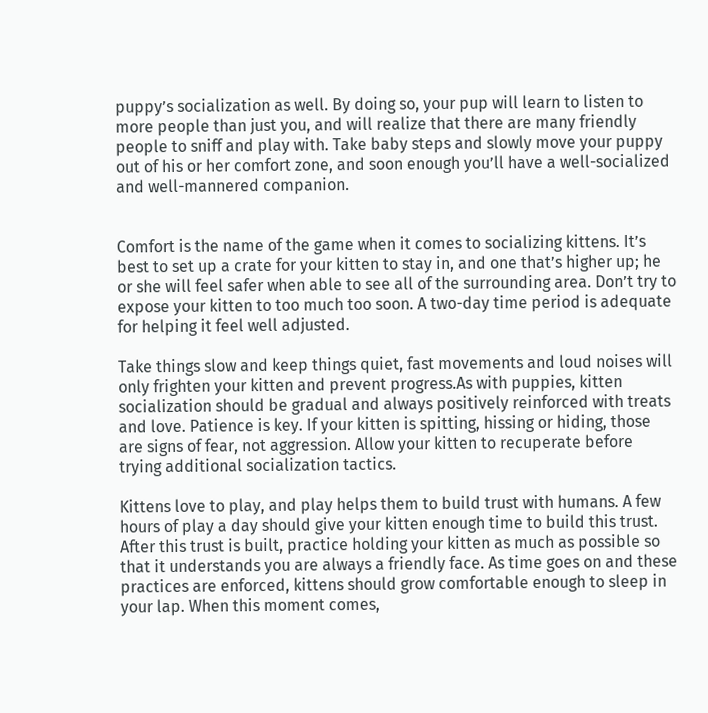puppy’s socialization as well. By doing so, your pup will learn to listen to more people than just you, and will realize that there are many friendly people to sniff and play with. Take baby steps and slowly move your puppy out of his or her comfort zone, and soon enough you’ll have a well-socialized and well-mannered companion.


Comfort is the name of the game when it comes to socializing kittens. It’s best to set up a crate for your kitten to stay in, and one that’s higher up; he or she will feel safer when able to see all of the surrounding area. Don’t try to expose your kitten to too much too soon. A two-day time period is adequate for helping it feel well adjusted.

Take things slow and keep things quiet, fast movements and loud noises will only frighten your kitten and prevent progress.As with puppies, kitten socialization should be gradual and always positively reinforced with treats and love. Patience is key. If your kitten is spitting, hissing or hiding, those are signs of fear, not aggression. Allow your kitten to recuperate before trying additional socialization tactics.

Kittens love to play, and play helps them to build trust with humans. A few hours of play a day should give your kitten enough time to build this trust. After this trust is built, practice holding your kitten as much as possible so that it understands you are always a friendly face. As time goes on and these practices are enforced, kittens should grow comfortable enough to sleep in your lap. When this moment comes,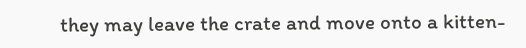they may leave the crate and move onto a kitten-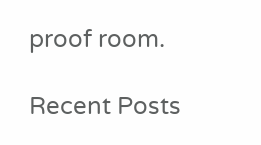proof room.

Recent Posts